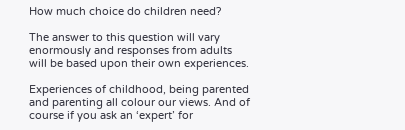How much choice do children need?

The answer to this question will vary enormously and responses from adults will be based upon their own experiences.

Experiences of childhood, being parented and parenting all colour our views. And of course if you ask an ‘expert’ for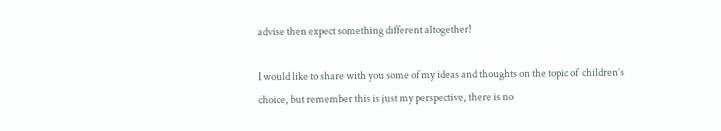advise then expect something different altogether!

I would like to share with you some of my ideas and thoughts on the topic of  children’s choice, but remember this is just my perspective, there is no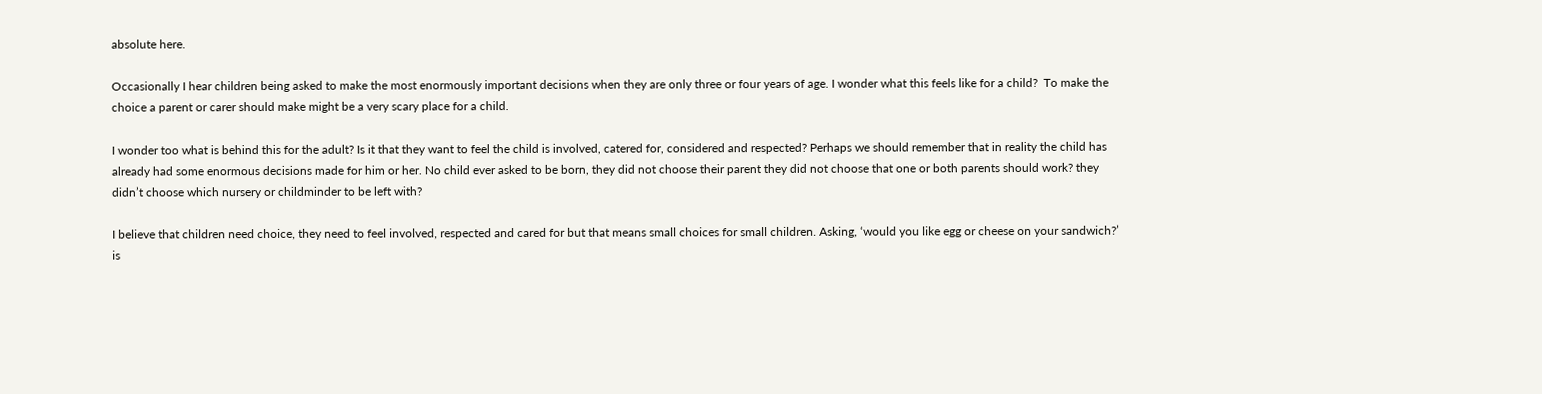absolute here.

Occasionally I hear children being asked to make the most enormously important decisions when they are only three or four years of age. I wonder what this feels like for a child?  To make the choice a parent or carer should make might be a very scary place for a child.

I wonder too what is behind this for the adult? Is it that they want to feel the child is involved, catered for, considered and respected? Perhaps we should remember that in reality the child has already had some enormous decisions made for him or her. No child ever asked to be born, they did not choose their parent they did not choose that one or both parents should work? they didn’t choose which nursery or childminder to be left with?

I believe that children need choice, they need to feel involved, respected and cared for but that means small choices for small children. Asking, ‘would you like egg or cheese on your sandwich?’ is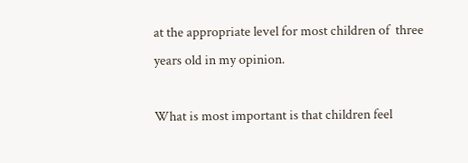at the appropriate level for most children of  three years old in my opinion.

What is most important is that children feel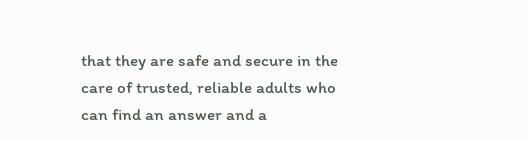that they are safe and secure in the care of trusted, reliable adults who can find an answer and a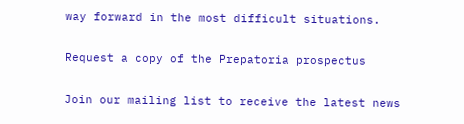way forward in the most difficult situations.

Request a copy of the Prepatoria prospectus

Join our mailing list to receive the latest news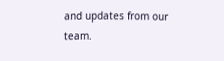and updates from our team.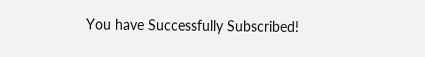You have Successfully Subscribed!